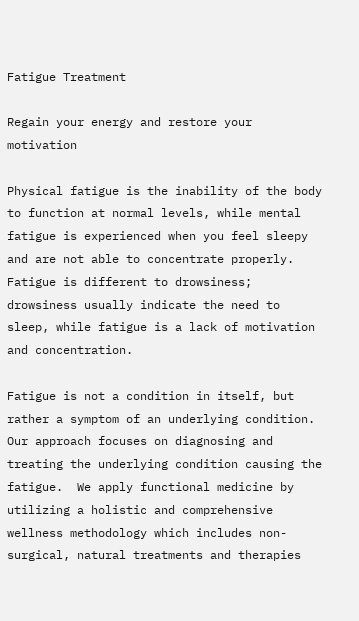Fatigue Treatment

Regain your energy and restore your motivation

Physical fatigue is the inability of the body to function at normal levels, while mental fatigue is experienced when you feel sleepy and are not able to concentrate properly. Fatigue is different to drowsiness; drowsiness usually indicate the need to sleep, while fatigue is a lack of motivation and concentration.

Fatigue is not a condition in itself, but rather a symptom of an underlying condition.  Our approach focuses on diagnosing and treating the underlying condition causing the fatigue.  We apply functional medicine by utilizing a holistic and comprehensive wellness methodology which includes non-surgical, natural treatments and therapies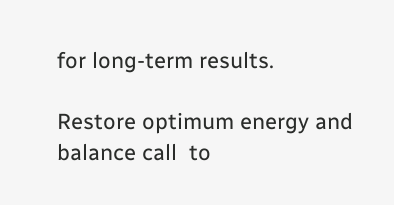for long-term results.

Restore optimum energy and balance call  to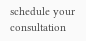schedule your consultation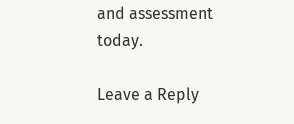and assessment today.

Leave a Reply